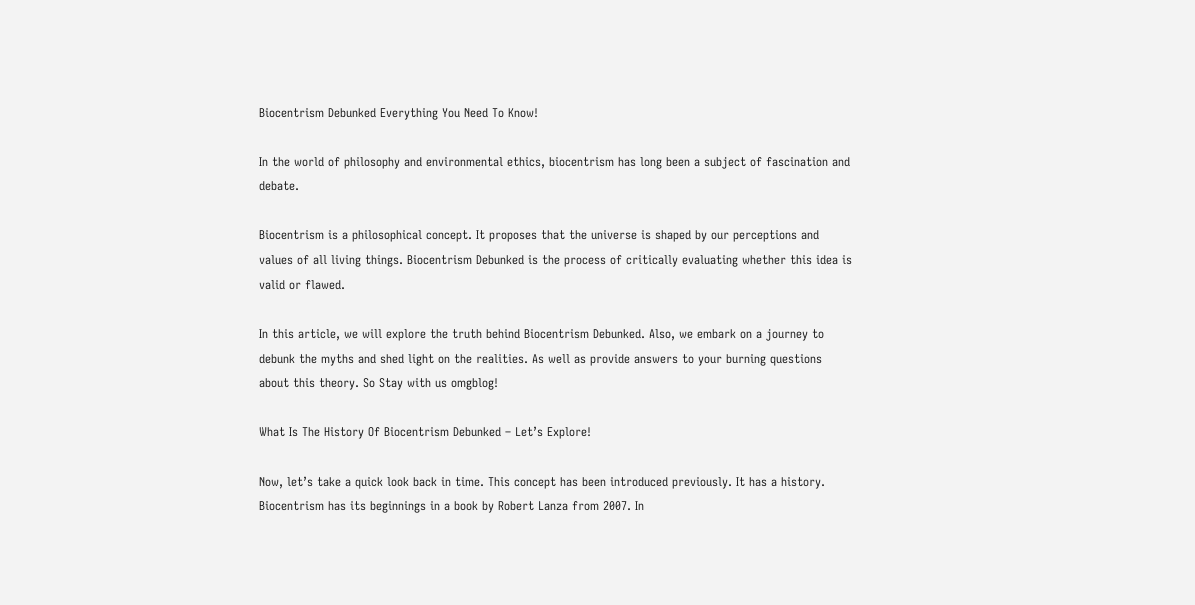Biocentrism Debunked Everything You Need To Know!

In the world of philosophy and environmental ethics, biocentrism has long been a subject of fascination and debate.

Biocentrism is a philosophical concept. It proposes that the universe is shaped by our perceptions and values of all living things. Biocentrism Debunked is the process of critically evaluating whether this idea is valid or flawed.

In this article, we will explore the truth behind Biocentrism Debunked. Also, we embark on a journey to debunk the myths and shed light on the realities. As well as provide answers to your burning questions about this theory. So Stay with us omgblog!

What Is The History Of Biocentrism Debunked – Let’s Explore!

Now, let’s take a quick look back in time. This concept has been introduced previously. It has a history. Biocentrism has its beginnings in a book by Robert Lanza from 2007. In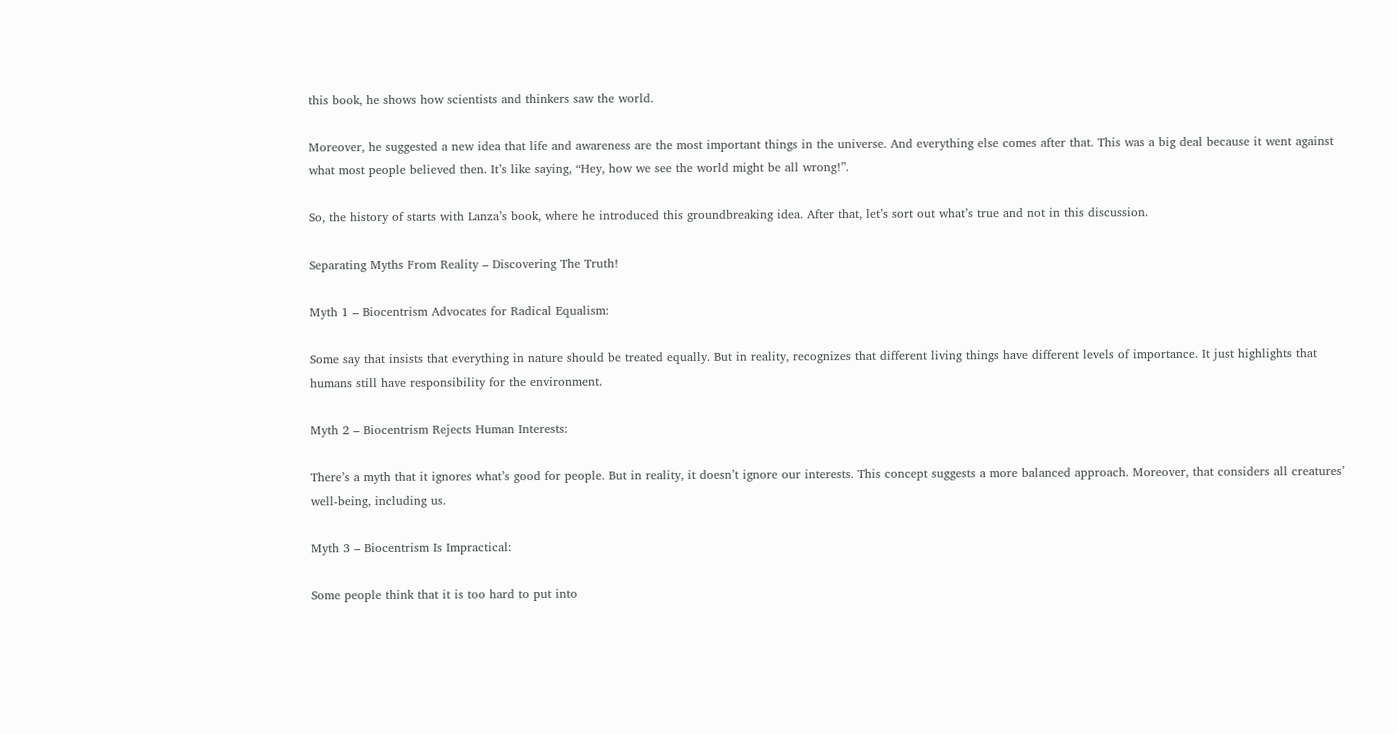this book, he shows how scientists and thinkers saw the world.

Moreover, he suggested a new idea that life and awareness are the most important things in the universe. And everything else comes after that. This was a big deal because it went against what most people believed then. It’s like saying, “Hey, how we see the world might be all wrong!”.

So, the history of starts with Lanza’s book, where he introduced this groundbreaking idea. After that, let’s sort out what’s true and not in this discussion.

Separating Myths From Reality – Discovering The Truth!

Myth 1 – Biocentrism Advocates for Radical Equalism:

Some say that insists that everything in nature should be treated equally. But in reality, recognizes that different living things have different levels of importance. It just highlights that humans still have responsibility for the environment.

Myth 2 – Biocentrism Rejects Human Interests:

There’s a myth that it ignores what’s good for people. But in reality, it doesn’t ignore our interests. This concept suggests a more balanced approach. Moreover, that considers all creatures’ well-being, including us.

Myth 3 – Biocentrism Is Impractical:

Some people think that it is too hard to put into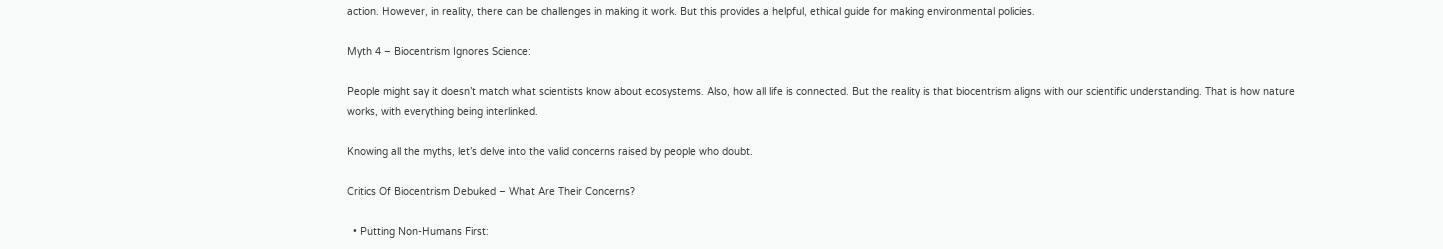action. However, in reality, there can be challenges in making it work. But this provides a helpful, ethical guide for making environmental policies.

Myth 4 – Biocentrism Ignores Science:

People might say it doesn’t match what scientists know about ecosystems. Also, how all life is connected. But the reality is that biocentrism aligns with our scientific understanding. That is how nature works, with everything being interlinked.

Knowing all the myths, let’s delve into the valid concerns raised by people who doubt.

Critics Of Biocentrism Debuked – What Are Their Concerns?

  • Putting Non-Humans First: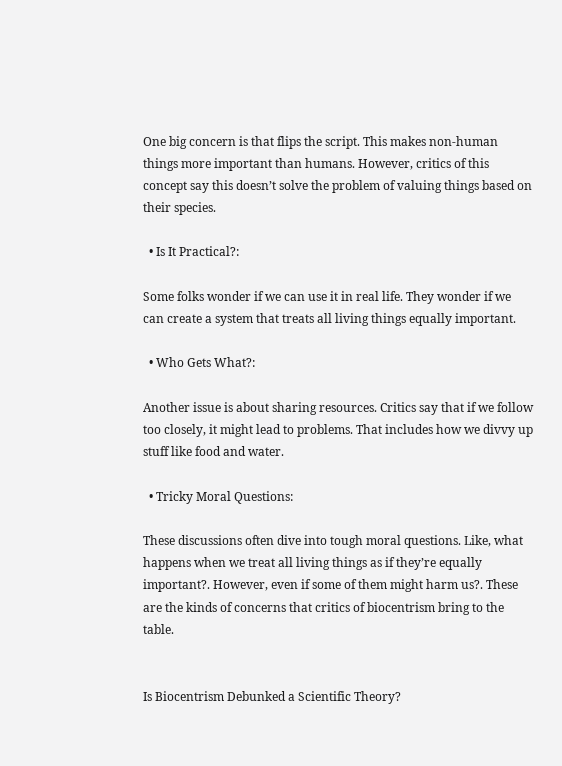One big concern is that flips the script. This makes non-human things more important than humans. However, critics of this concept say this doesn’t solve the problem of valuing things based on their species.

  • Is It Practical?:

Some folks wonder if we can use it in real life. They wonder if we can create a system that treats all living things equally important.

  • Who Gets What?:

Another issue is about sharing resources. Critics say that if we follow too closely, it might lead to problems. That includes how we divvy up stuff like food and water.

  • Tricky Moral Questions:

These discussions often dive into tough moral questions. Like, what happens when we treat all living things as if they’re equally important?. However, even if some of them might harm us?. These are the kinds of concerns that critics of biocentrism bring to the table.


Is Biocentrism Debunked a Scientific Theory?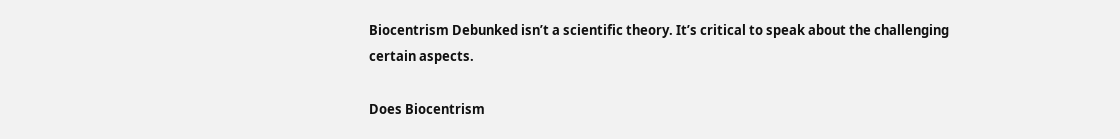Biocentrism Debunked isn’t a scientific theory. It’s critical to speak about the challenging certain aspects.

Does Biocentrism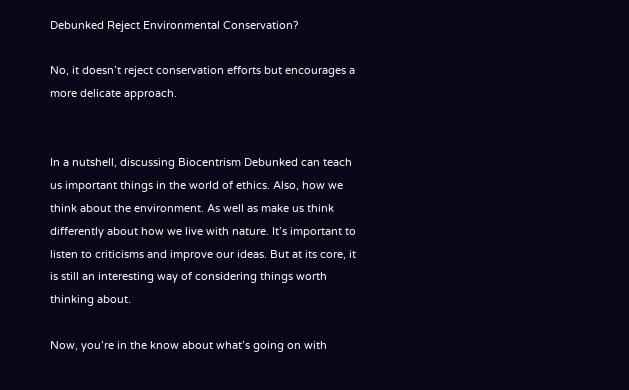Debunked Reject Environmental Conservation?

No, it doesn’t reject conservation efforts but encourages a more delicate approach.


In a nutshell, discussing Biocentrism Debunked can teach us important things in the world of ethics. Also, how we think about the environment. As well as make us think differently about how we live with nature. It’s important to listen to criticisms and improve our ideas. But at its core, it is still an interesting way of considering things worth thinking about.

Now, you’re in the know about what’s going on with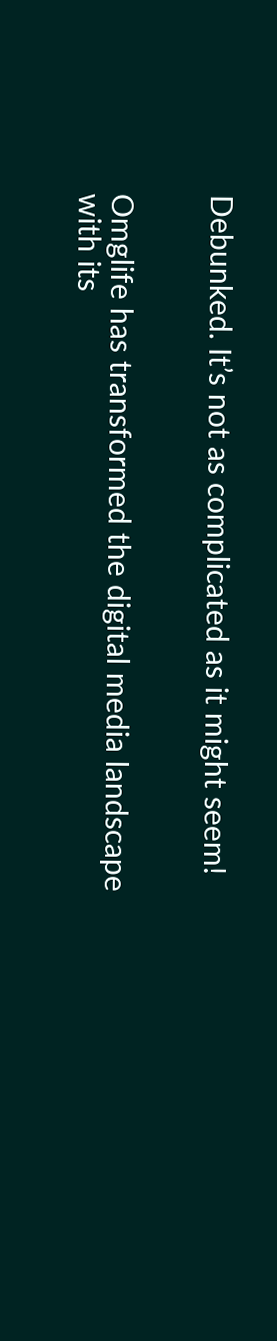Debunked. It’s not as complicated as it might seem!


Omglife has transformed the digital media landscape with its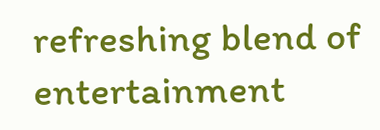refreshing blend of entertainment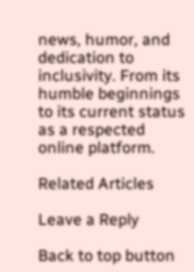news, humor, and dedication to inclusivity. From its humble beginnings to its current status as a respected online platform.

Related Articles

Leave a Reply

Back to top button